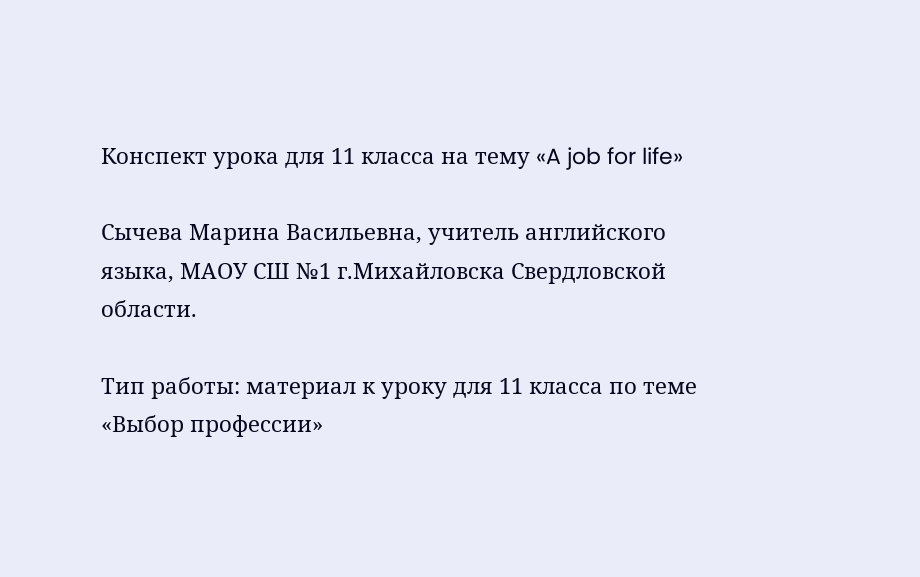Конспект урока для 11 класса на тему «A job for life»

Сычева Марина Васильевна, учитель английского языка, МАОУ СШ №1 г.Михайловска Свердловской области.

Тип работы: материал к уроку для 11 класса по теме «Выбор профессии»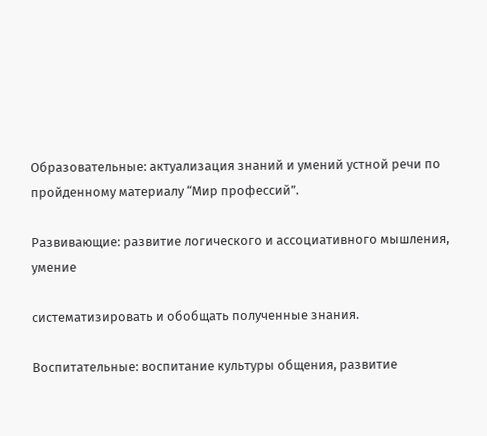Образовательные: актуализация знаний и умений устной речи по пройденному материалу “Мир профессий”.

Развивающие: развитие логического и ассоциативного мышления, умение

систематизировать и обобщать полученные знания.

Воспитательные: воспитание культуры общения, развитие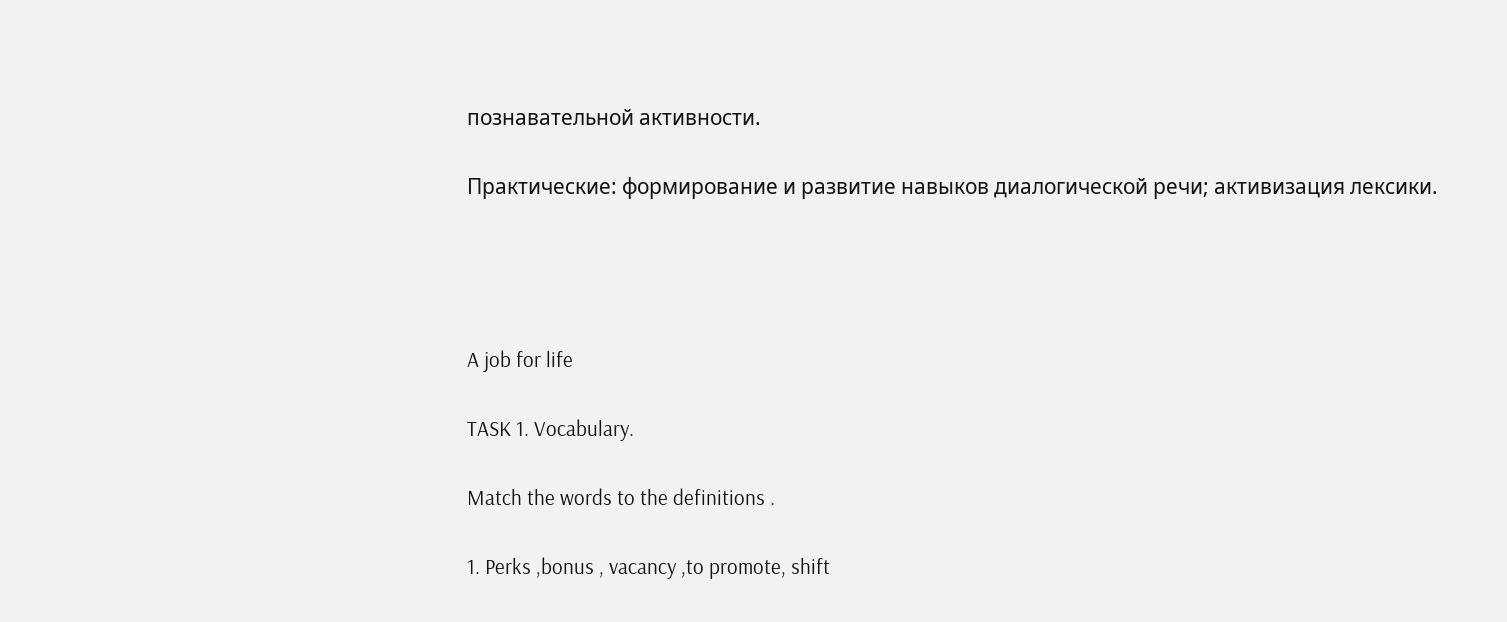познавательной активности.

Практические: формирование и развитие навыков диалогической речи; активизация лексики.




A job for life

TASK 1. Vocabulary.

Match the words to the definitions .

1. Perks ,bonus , vacancy ,to promote, shift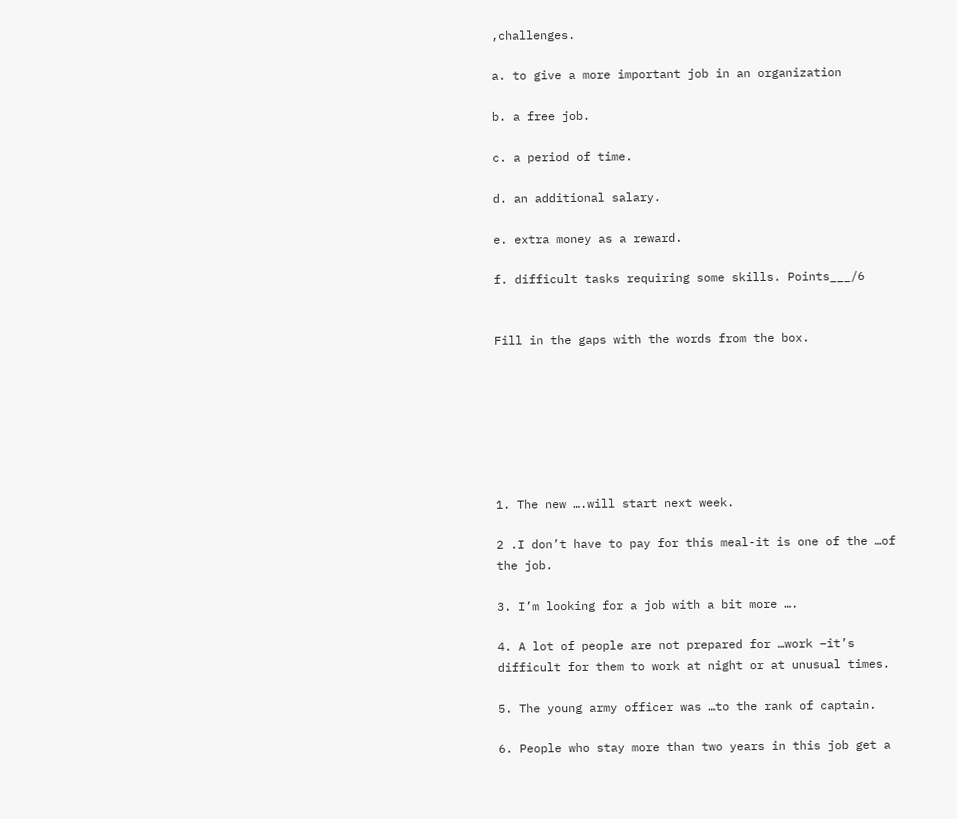,challenges.

a. to give a more important job in an organization

b. a free job.

c. a period of time.

d. an additional salary.

e. extra money as a reward.

f. difficult tasks requiring some skills. Points___/6


Fill in the gaps with the words from the box.







1. The new ….will start next week.

2 .I don’t have to pay for this meal-it is one of the …of the job.

3. I’m looking for a job with a bit more ….

4. A lot of people are not prepared for …work –it’s difficult for them to work at night or at unusual times.

5. The young army officer was …to the rank of captain.

6. People who stay more than two years in this job get a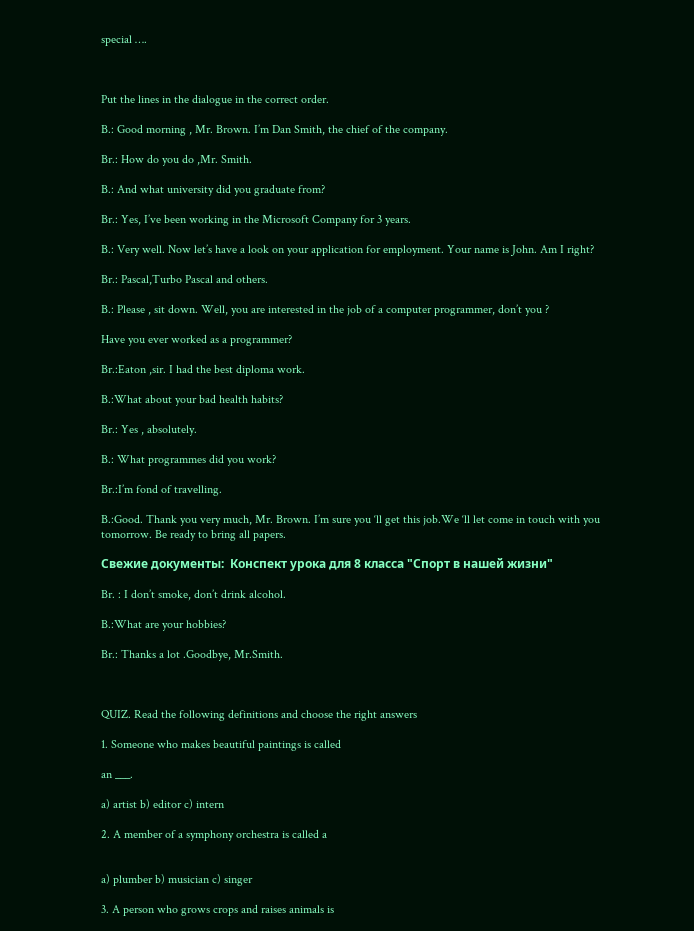special ….



Put the lines in the dialogue in the correct order.

B.: Good morning , Mr. Brown. I’m Dan Smith, the chief of the company.

Br.: How do you do ,Mr. Smith.

B.: And what university did you graduate from?

Br.: Yes, I’ve been working in the Microsoft Company for 3 years.

B.: Very well. Now let’s have a look on your application for employment. Your name is John. Am I right?

Br.: Pascal,Turbo Pascal and others.

B.: Please , sit down. Well, you are interested in the job of a computer programmer, don’t you ?

Have you ever worked as a programmer?

Br.:Eaton ,sir. I had the best diploma work.

B.:What about your bad health habits?

Br.: Yes , absolutely.

B.: What programmes did you work?

Br.:I’m fond of travelling.

B.:Good. Thank you very much, Mr. Brown. I’m sure you ‘ll get this job.We ‘ll let come in touch with you tomorrow. Be ready to bring all papers.

Свежие документы:  Конспект урока для 8 класса "Спорт в нашей жизни"

Br. : I don’t smoke, don’t drink alcohol.

B.:What are your hobbies?

Br.: Thanks a lot .Goodbye, Mr.Smith.



QUIZ. Read the following definitions and choose the right answers

1. Someone who makes beautiful paintings is called

an ___.

a) artist b) editor c) intern

2. A member of a symphony orchestra is called a


a) plumber b) musician c) singer

3. A person who grows crops and raises animals is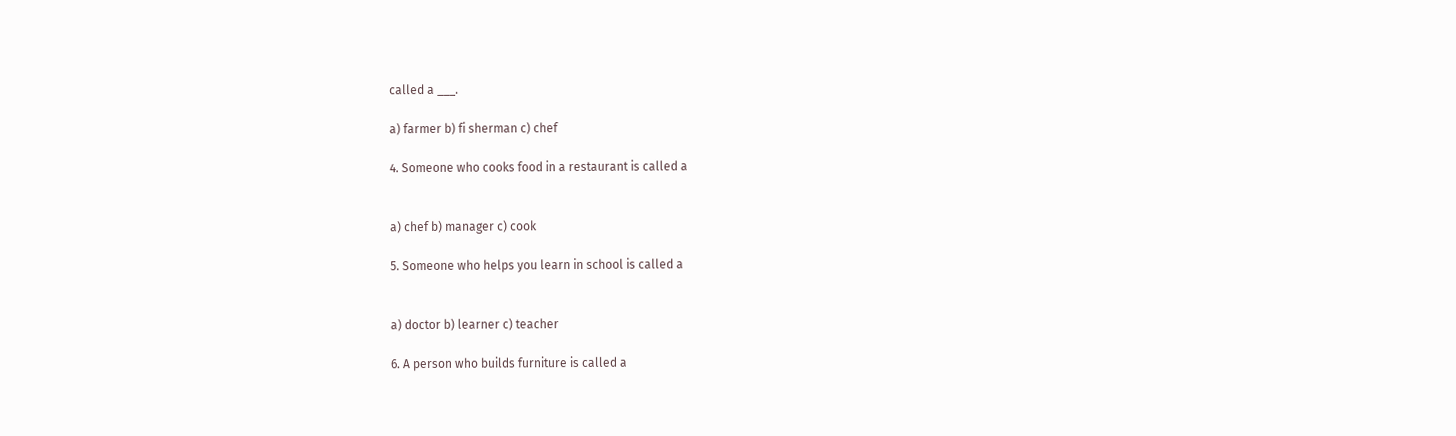called a ___.

a) farmer b) fi sherman c) chef

4. Someone who cooks food in a restaurant is called a


a) chef b) manager c) cook

5. Someone who helps you learn in school is called a


a) doctor b) learner c) teacher

6. A person who builds furniture is called a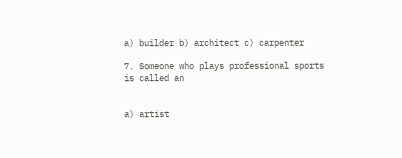a) builder b) architect c) carpenter

7. Someone who plays professional sports is called an


a) artist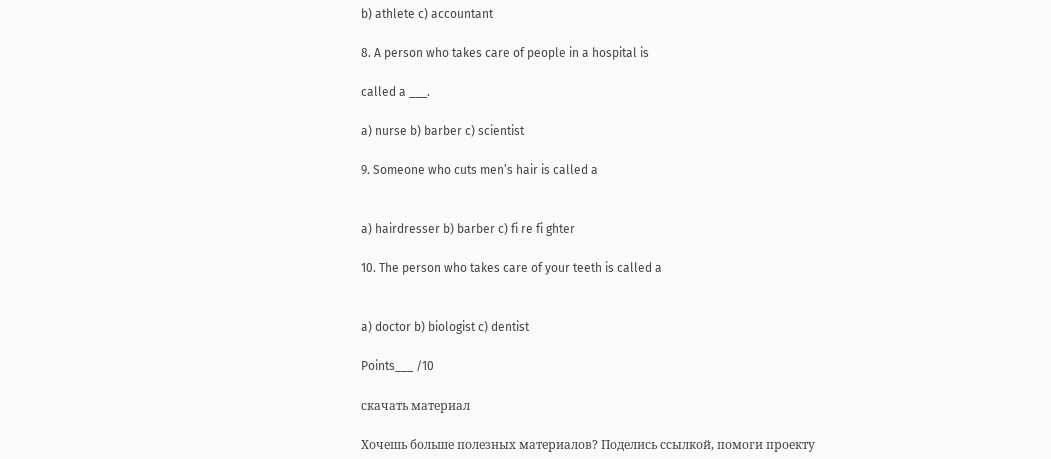b) athlete c) accountant

8. A person who takes care of people in a hospital is

called a ___.

a) nurse b) barber c) scientist

9. Someone who cuts men’s hair is called a


a) hairdresser b) barber c) fi re fi ghter

10. The person who takes care of your teeth is called a


a) doctor b) biologist c) dentist

Points___ /10

скачать материал

Хочешь больше полезных материалов? Поделись ссылкой, помоги проекту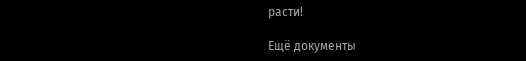расти!

Ещё документы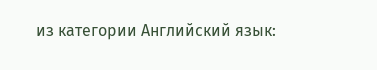из категории Английский язык: